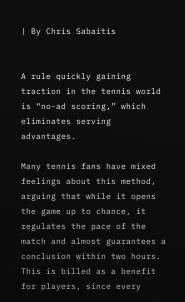| By Chris Sabaitis


A rule quickly gaining traction in the tennis world is “no-ad scoring,” which eliminates serving advantages.

Many tennis fans have mixed feelings about this method, arguing that while it opens the game up to chance, it regulates the pace of the match and almost guarantees a conclusion within two hours. This is billed as a benefit for players, since every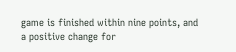game is finished within nine points, and a positive change for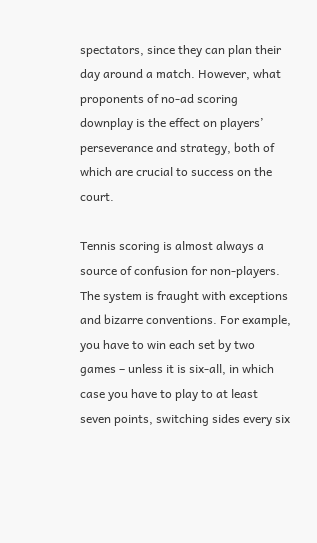spectators, since they can plan their day around a match. However, what proponents of no-ad scoring downplay is the effect on players’ perseverance and strategy, both of which are crucial to success on the court.

Tennis scoring is almost always a source of confusion for non-players. The system is fraught with exceptions and bizarre conventions. For example, you have to win each set by two games – unless it is six-all, in which case you have to play to at least seven points, switching sides every six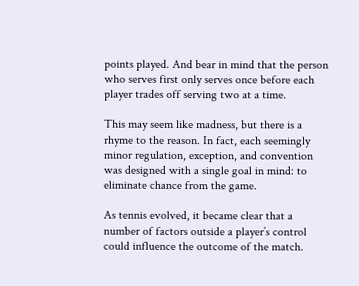points played. And bear in mind that the person who serves first only serves once before each player trades off serving two at a time.

This may seem like madness, but there is a rhyme to the reason. In fact, each seemingly minor regulation, exception, and convention was designed with a single goal in mind: to eliminate chance from the game.

As tennis evolved, it became clear that a number of factors outside a player’s control could influence the outcome of the match.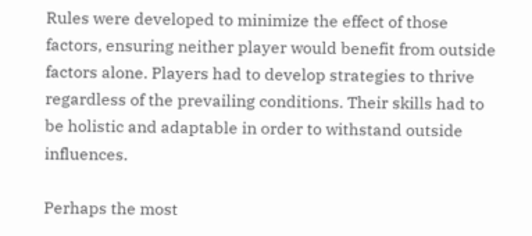Rules were developed to minimize the effect of those factors, ensuring neither player would benefit from outside factors alone. Players had to develop strategies to thrive regardless of the prevailing conditions. Their skills had to be holistic and adaptable in order to withstand outside influences.

Perhaps the most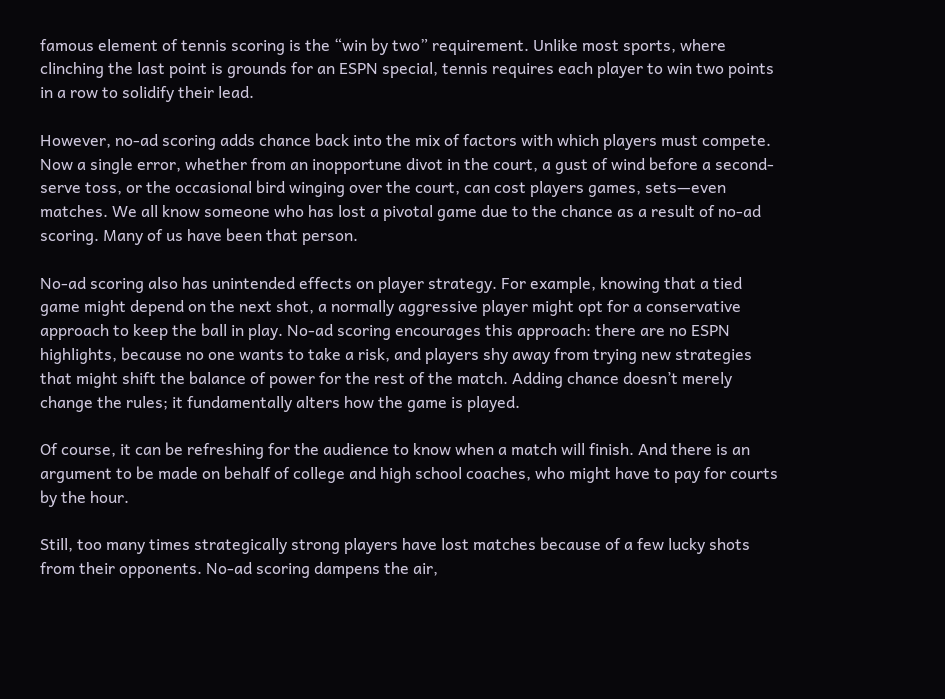famous element of tennis scoring is the “win by two” requirement. Unlike most sports, where clinching the last point is grounds for an ESPN special, tennis requires each player to win two points in a row to solidify their lead.

However, no-ad scoring adds chance back into the mix of factors with which players must compete. Now a single error, whether from an inopportune divot in the court, a gust of wind before a second-serve toss, or the occasional bird winging over the court, can cost players games, sets—even matches. We all know someone who has lost a pivotal game due to the chance as a result of no-ad scoring. Many of us have been that person.

No-ad scoring also has unintended effects on player strategy. For example, knowing that a tied game might depend on the next shot, a normally aggressive player might opt for a conservative approach to keep the ball in play. No-ad scoring encourages this approach: there are no ESPN highlights, because no one wants to take a risk, and players shy away from trying new strategies that might shift the balance of power for the rest of the match. Adding chance doesn’t merely change the rules; it fundamentally alters how the game is played.

Of course, it can be refreshing for the audience to know when a match will finish. And there is an argument to be made on behalf of college and high school coaches, who might have to pay for courts by the hour.

Still, too many times strategically strong players have lost matches because of a few lucky shots from their opponents. No-ad scoring dampens the air,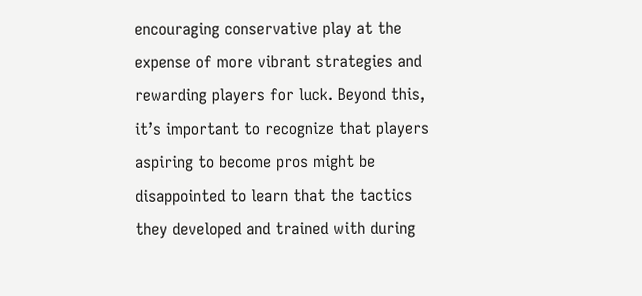encouraging conservative play at the expense of more vibrant strategies and rewarding players for luck. Beyond this, it’s important to recognize that players aspiring to become pros might be disappointed to learn that the tactics they developed and trained with during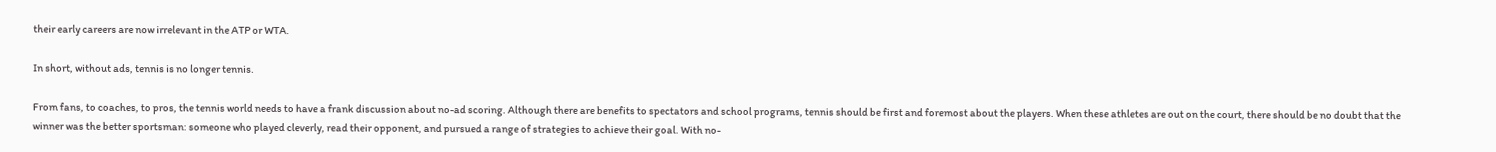their early careers are now irrelevant in the ATP or WTA.

In short, without ads, tennis is no longer tennis.

From fans, to coaches, to pros, the tennis world needs to have a frank discussion about no-ad scoring. Although there are benefits to spectators and school programs, tennis should be first and foremost about the players. When these athletes are out on the court, there should be no doubt that the winner was the better sportsman: someone who played cleverly, read their opponent, and pursued a range of strategies to achieve their goal. With no-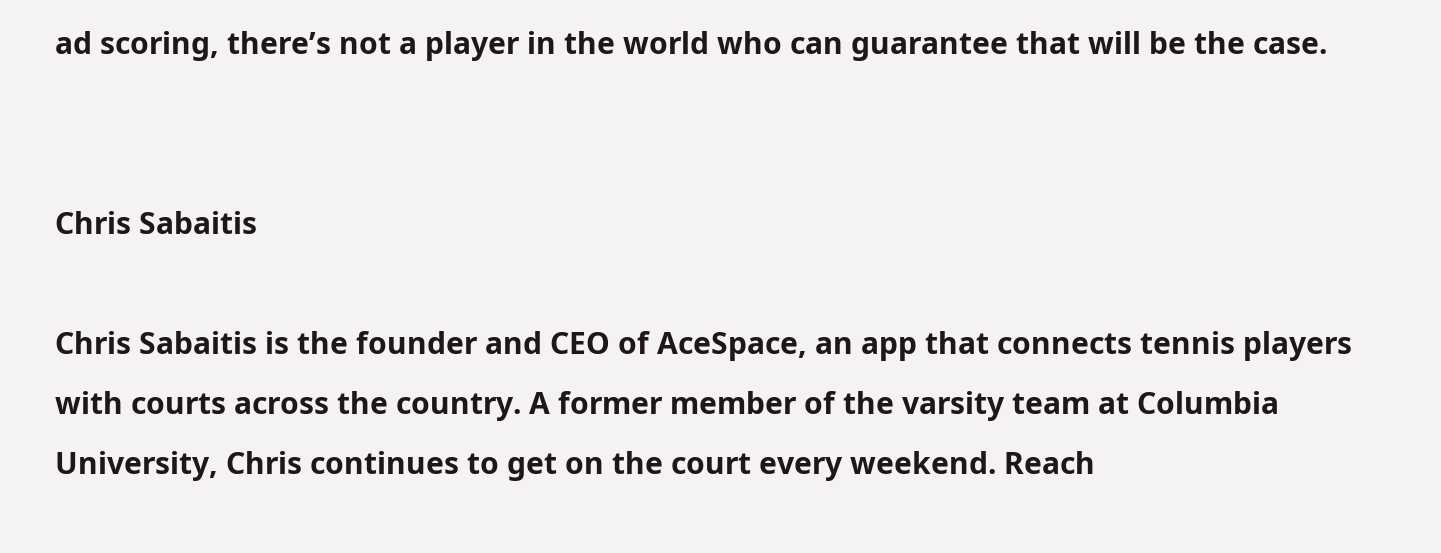ad scoring, there’s not a player in the world who can guarantee that will be the case.


Chris Sabaitis

Chris Sabaitis is the founder and CEO of AceSpace, an app that connects tennis players with courts across the country. A former member of the varsity team at Columbia University, Chris continues to get on the court every weekend. Reach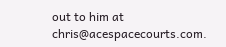out to him at chris@acespacecourts.com.